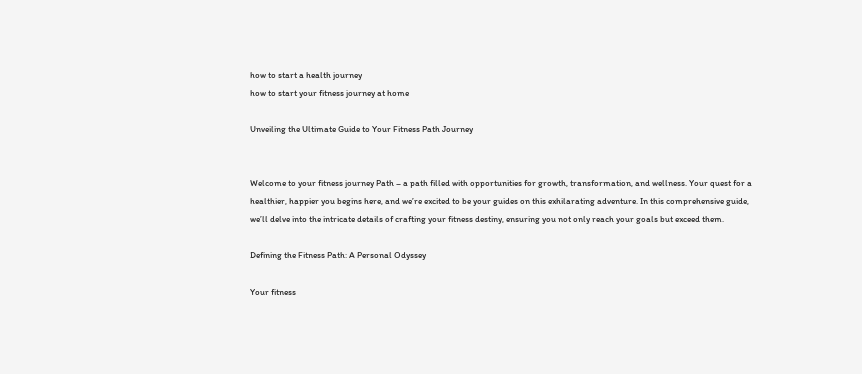how to start a health journey
how to start your fitness journey at home

Unveiling the Ultimate Guide to Your Fitness Path Journey


Welcome to your fitness journey Path – a path filled with opportunities for growth, transformation, and wellness. Your quest for a healthier, happier you begins here, and we’re excited to be your guides on this exhilarating adventure. In this comprehensive guide, we’ll delve into the intricate details of crafting your fitness destiny, ensuring you not only reach your goals but exceed them.

Defining the Fitness Path: A Personal Odyssey

Your fitness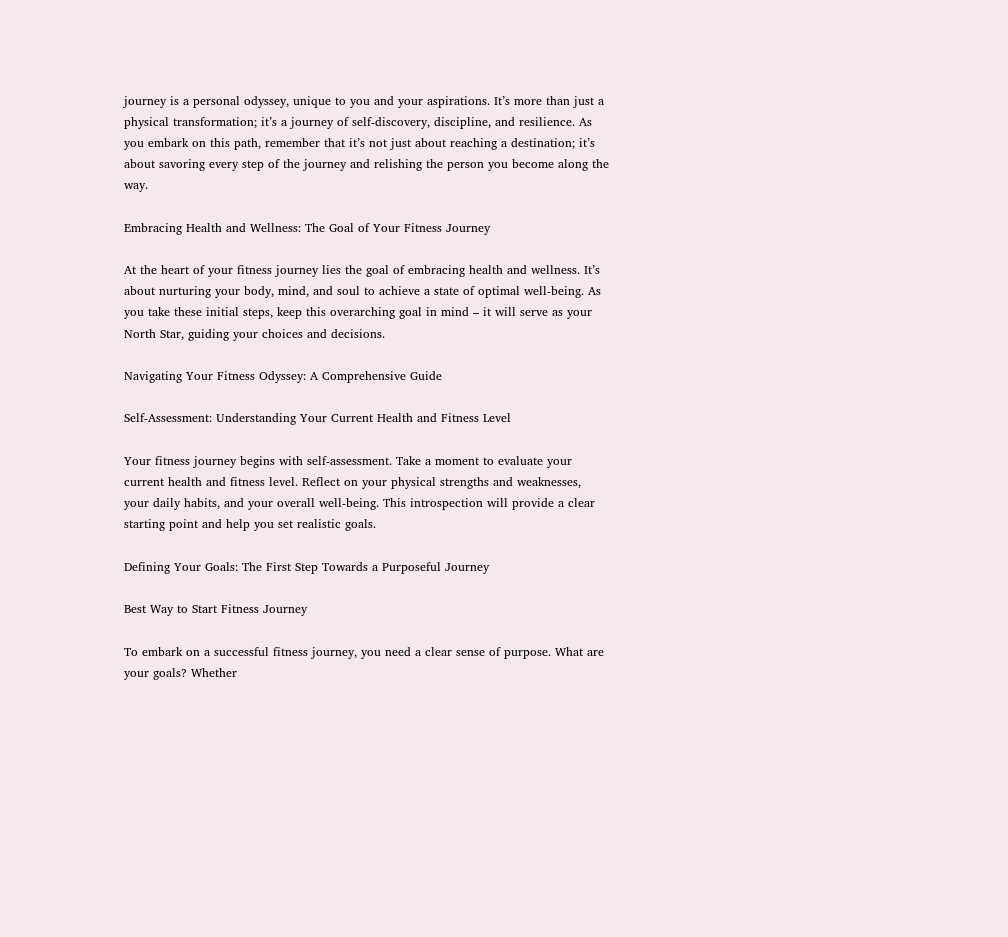journey is a personal odyssey, unique to you and your aspirations. It’s more than just a physical transformation; it’s a journey of self-discovery, discipline, and resilience. As you embark on this path, remember that it’s not just about reaching a destination; it’s about savoring every step of the journey and relishing the person you become along the way.

Embracing Health and Wellness: The Goal of Your Fitness Journey

At the heart of your fitness journey lies the goal of embracing health and wellness. It’s about nurturing your body, mind, and soul to achieve a state of optimal well-being. As you take these initial steps, keep this overarching goal in mind – it will serve as your North Star, guiding your choices and decisions.

Navigating Your Fitness Odyssey: A Comprehensive Guide

Self-Assessment: Understanding Your Current Health and Fitness Level

Your fitness journey begins with self-assessment. Take a moment to evaluate your current health and fitness level. Reflect on your physical strengths and weaknesses, your daily habits, and your overall well-being. This introspection will provide a clear starting point and help you set realistic goals.

Defining Your Goals: The First Step Towards a Purposeful Journey

Best Way to Start Fitness Journey

To embark on a successful fitness journey, you need a clear sense of purpose. What are your goals? Whether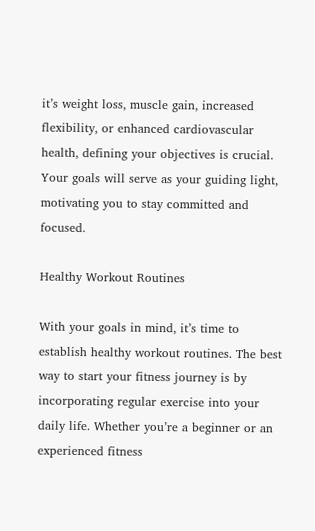it’s weight loss, muscle gain, increased flexibility, or enhanced cardiovascular health, defining your objectives is crucial. Your goals will serve as your guiding light, motivating you to stay committed and focused.

Healthy Workout Routines

With your goals in mind, it’s time to establish healthy workout routines. The best way to start your fitness journey is by incorporating regular exercise into your daily life. Whether you’re a beginner or an experienced fitness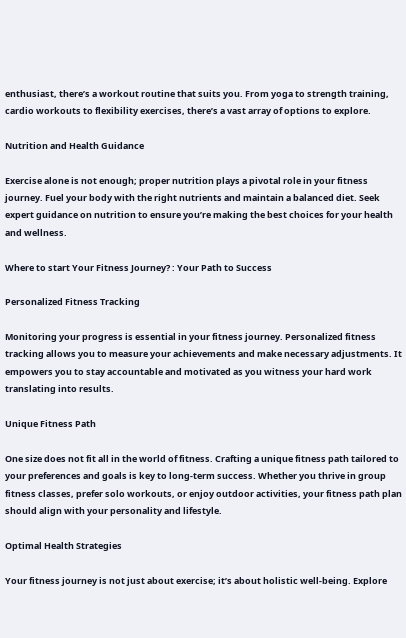enthusiast, there’s a workout routine that suits you. From yoga to strength training, cardio workouts to flexibility exercises, there’s a vast array of options to explore.

Nutrition and Health Guidance

Exercise alone is not enough; proper nutrition plays a pivotal role in your fitness journey. Fuel your body with the right nutrients and maintain a balanced diet. Seek expert guidance on nutrition to ensure you’re making the best choices for your health and wellness.

Where to start Your Fitness Journey? : Your Path to Success

Personalized Fitness Tracking

Monitoring your progress is essential in your fitness journey. Personalized fitness tracking allows you to measure your achievements and make necessary adjustments. It empowers you to stay accountable and motivated as you witness your hard work translating into results.

Unique Fitness Path

One size does not fit all in the world of fitness. Crafting a unique fitness path tailored to your preferences and goals is key to long-term success. Whether you thrive in group fitness classes, prefer solo workouts, or enjoy outdoor activities, your fitness path plan should align with your personality and lifestyle.

Optimal Health Strategies

Your fitness journey is not just about exercise; it’s about holistic well-being. Explore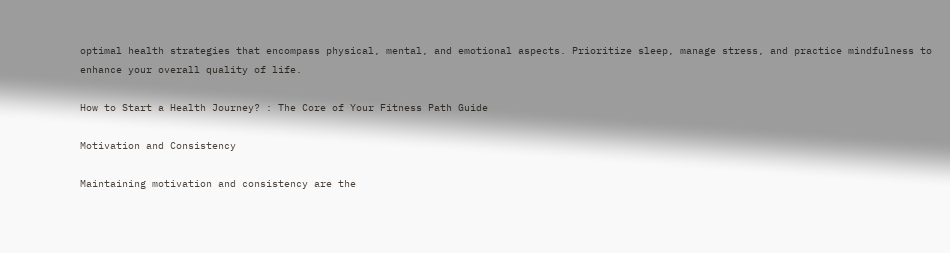optimal health strategies that encompass physical, mental, and emotional aspects. Prioritize sleep, manage stress, and practice mindfulness to enhance your overall quality of life.

How to Start a Health Journey? : The Core of Your Fitness Path Guide

Motivation and Consistency

Maintaining motivation and consistency are the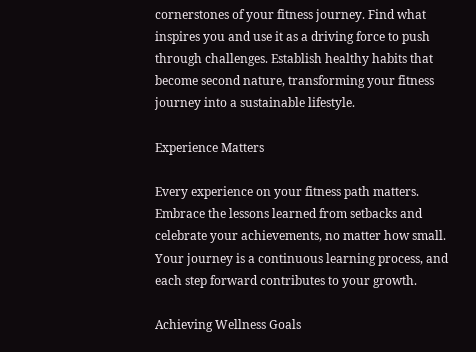cornerstones of your fitness journey. Find what inspires you and use it as a driving force to push through challenges. Establish healthy habits that become second nature, transforming your fitness journey into a sustainable lifestyle.

Experience Matters

Every experience on your fitness path matters. Embrace the lessons learned from setbacks and celebrate your achievements, no matter how small. Your journey is a continuous learning process, and each step forward contributes to your growth.

Achieving Wellness Goals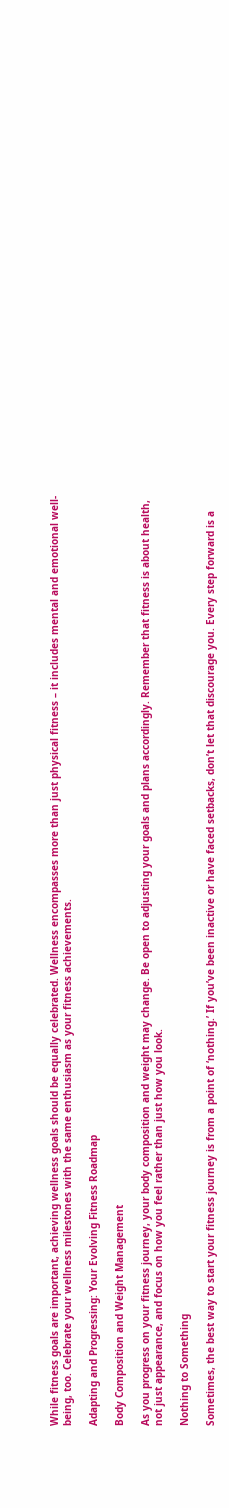While fitness goals are important, achieving wellness goals should be equally celebrated. Wellness encompasses more than just physical fitness – it includes mental and emotional well-being, too. Celebrate your wellness milestones with the same enthusiasm as your fitness achievements.

Adapting and Progressing: Your Evolving Fitness Roadmap

Body Composition and Weight Management

As you progress on your fitness journey, your body composition and weight may change. Be open to adjusting your goals and plans accordingly. Remember that fitness is about health, not just appearance, and focus on how you feel rather than just how you look.

Nothing to Something

Sometimes, the best way to start your fitness journey is from a point of ‘nothing.’ If you’ve been inactive or have faced setbacks, don’t let that discourage you. Every step forward is a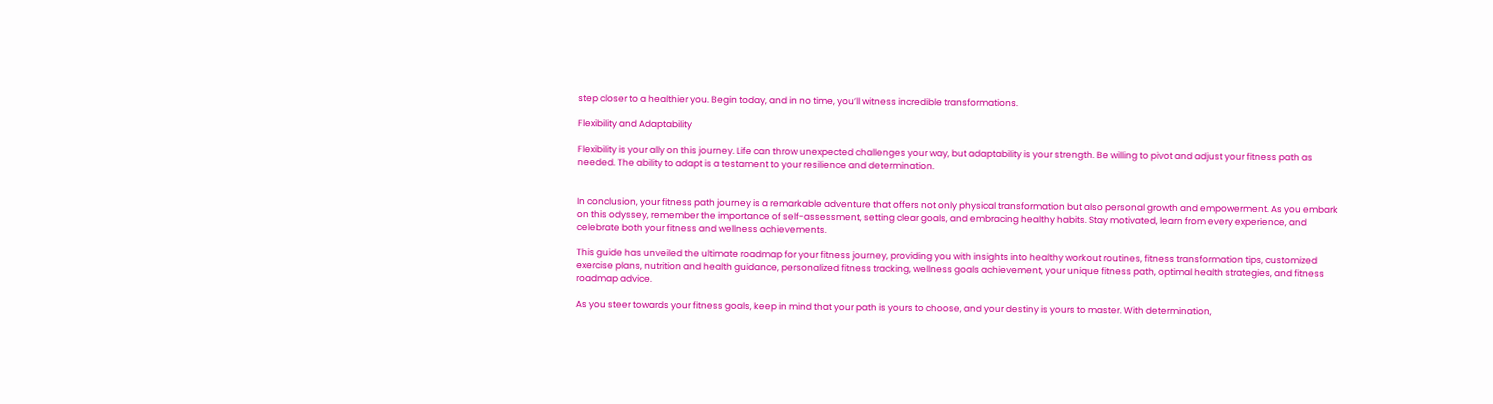step closer to a healthier you. Begin today, and in no time, you’ll witness incredible transformations.

Flexibility and Adaptability

Flexibility is your ally on this journey. Life can throw unexpected challenges your way, but adaptability is your strength. Be willing to pivot and adjust your fitness path as needed. The ability to adapt is a testament to your resilience and determination.


In conclusion, your fitness path journey is a remarkable adventure that offers not only physical transformation but also personal growth and empowerment. As you embark on this odyssey, remember the importance of self-assessment, setting clear goals, and embracing healthy habits. Stay motivated, learn from every experience, and celebrate both your fitness and wellness achievements.

This guide has unveiled the ultimate roadmap for your fitness journey, providing you with insights into healthy workout routines, fitness transformation tips, customized exercise plans, nutrition and health guidance, personalized fitness tracking, wellness goals achievement, your unique fitness path, optimal health strategies, and fitness roadmap advice.

As you steer towards your fitness goals, keep in mind that your path is yours to choose, and your destiny is yours to master. With determination,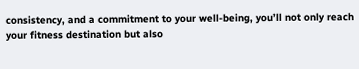consistency, and a commitment to your well-being, you’ll not only reach your fitness destination but also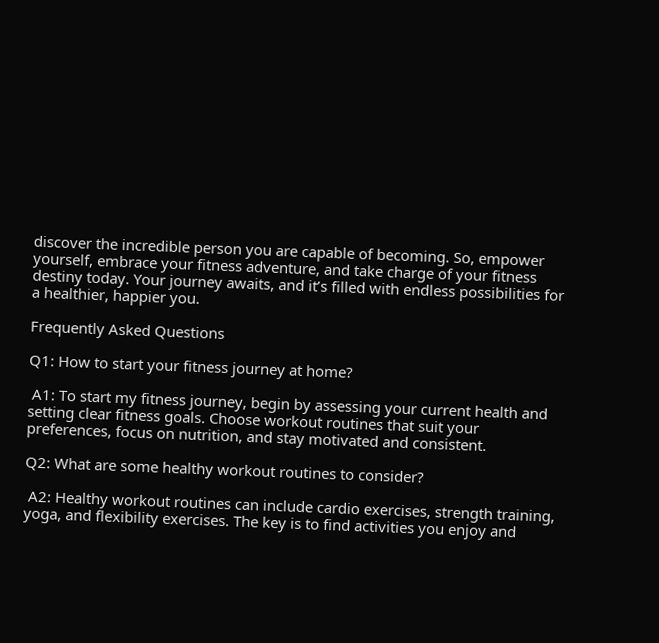discover the incredible person you are capable of becoming. So, empower yourself, embrace your fitness adventure, and take charge of your fitness destiny today. Your journey awaits, and it’s filled with endless possibilities for a healthier, happier you.

Frequently Asked Questions

Q1: How to start your fitness journey at home?

 A1: To start my fitness journey, begin by assessing your current health and setting clear fitness goals. Choose workout routines that suit your preferences, focus on nutrition, and stay motivated and consistent.

Q2: What are some healthy workout routines to consider?

 A2: Healthy workout routines can include cardio exercises, strength training, yoga, and flexibility exercises. The key is to find activities you enjoy and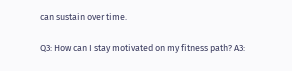can sustain over time.

Q3: How can I stay motivated on my fitness path? A3: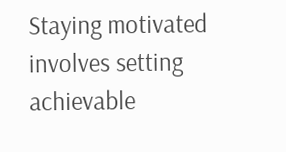Staying motivated involves setting achievable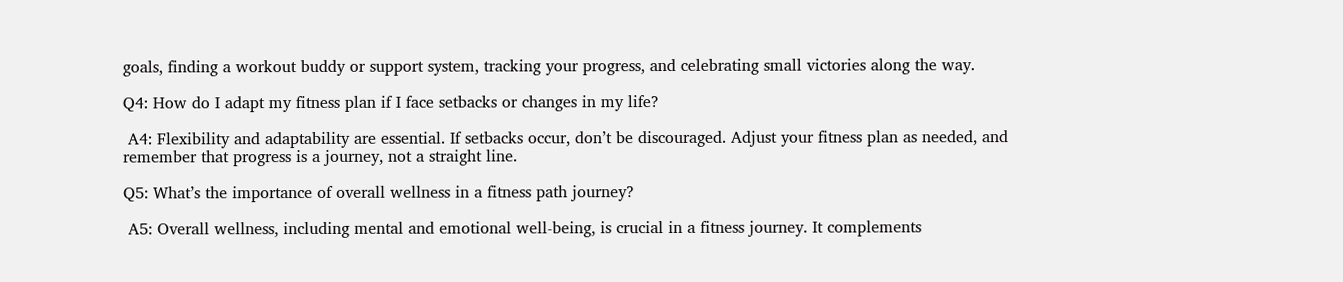goals, finding a workout buddy or support system, tracking your progress, and celebrating small victories along the way.

Q4: How do I adapt my fitness plan if I face setbacks or changes in my life?

 A4: Flexibility and adaptability are essential. If setbacks occur, don’t be discouraged. Adjust your fitness plan as needed, and remember that progress is a journey, not a straight line.

Q5: What’s the importance of overall wellness in a fitness path journey?

 A5: Overall wellness, including mental and emotional well-being, is crucial in a fitness journey. It complements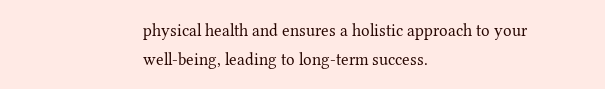physical health and ensures a holistic approach to your well-being, leading to long-term success.